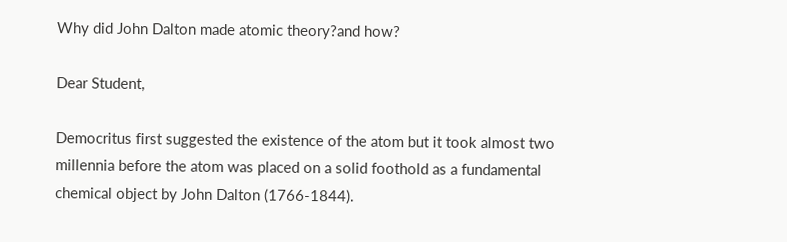Why did John Dalton made atomic theory?and how?

Dear Student,

Democritus first suggested the existence of the atom but it took almost two millennia before the atom was placed on a solid foothold as a fundamental chemical object by John Dalton (1766-1844).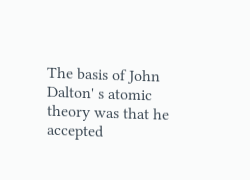The basis of John Dalton' s atomic theory was that he accepted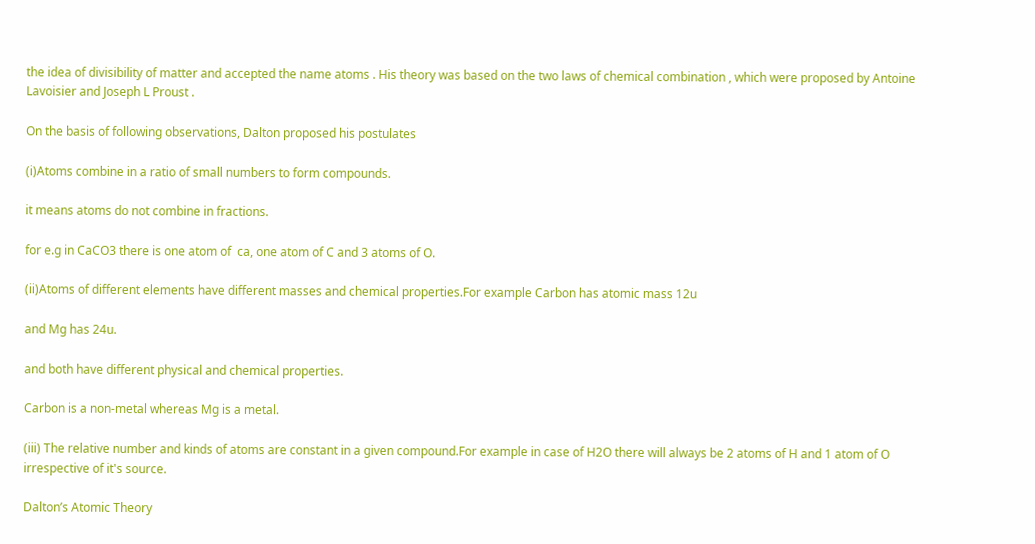the idea of divisibility of matter and accepted the name atoms . His theory was based on the two laws of chemical combination , which were proposed by Antoine Lavoisier and Joseph L Proust .

On the basis of following observations, Dalton proposed his postulates

(i)Atoms combine in a ratio of small numbers to form compounds.

it means atoms do not combine in fractions.

for e.g in CaCO3 there is one atom of  ca, one atom of C and 3 atoms of O.

(ii)Atoms of different elements have different masses and chemical properties.For example Carbon has atomic mass 12u

and Mg has 24u.

and both have different physical and chemical properties.

Carbon is a non-metal whereas Mg is a metal.

(iii) The relative number and kinds of atoms are constant in a given compound.For example in case of H2O there will always be 2 atoms of H and 1 atom of O irrespective of it's source.

Dalton’s Atomic Theory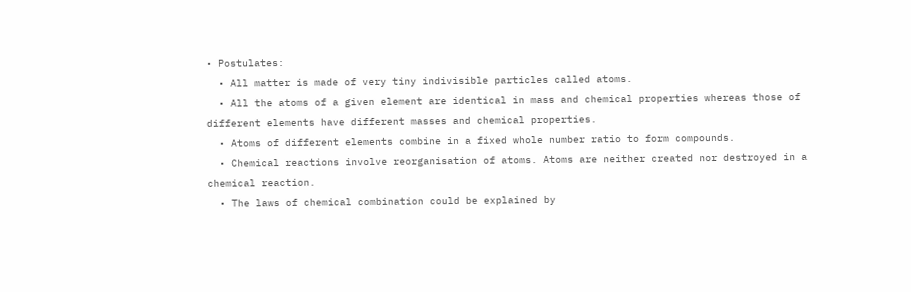• Postulates:
  • All matter is made of very tiny indivisible particles called atoms.
  • All the atoms of a given element are identical in mass and chemical properties whereas those of different elements have different masses and chemical properties.
  • Atoms of different elements combine in a fixed whole number ratio to form compounds.
  • Chemical reactions involve reorganisation of atoms. Atoms are neither created nor destroyed in a chemical reaction.
  • The laws of chemical combination could be explained by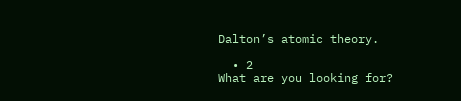Dalton’s atomic theory.

  • 2
What are you looking for?